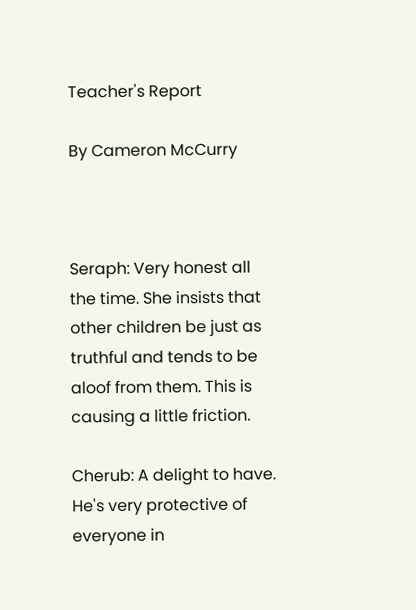Teacher's Report

By Cameron McCurry



Seraph: Very honest all the time. She insists that other children be just as truthful and tends to be aloof from them. This is causing a little friction.

Cherub: A delight to have. He's very protective of everyone in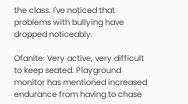the class. I've noticed that problems with bullying have dropped noticeably.

Ofanite: Very active, very difficult to keep seated. Playground monitor has mentioned increased endurance from having to chase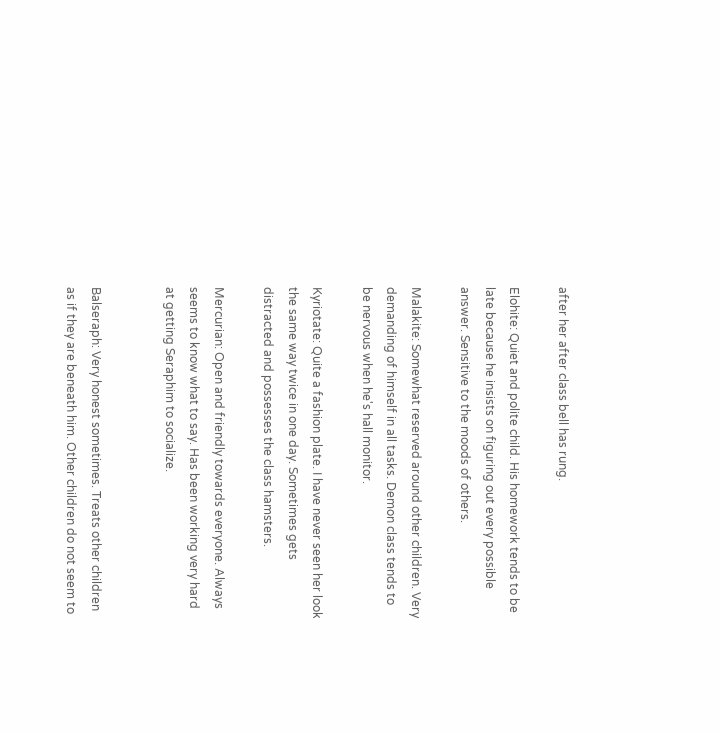after her after class bell has rung.

Elohite: Quiet and polite child. His homework tends to be late because he insists on figuring out every possible answer. Sensitive to the moods of others.

Malakite: Somewhat reserved around other children. Very demanding of himself in all tasks. Demon class tends to be nervous when he's hall monitor.

Kyriotate: Quite a fashion plate. I have never seen her look the same way twice in one day. Sometimes gets distracted and possesses the class hamsters.

Mercurian: Open and friendly towards everyone. Always seems to know what to say. Has been working very hard at getting Seraphim to socialize.


Balseraph: Very honest sometimes. Treats other children as if they are beneath him. Other children do not seem to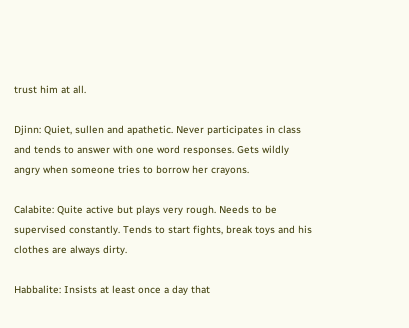trust him at all.

Djinn: Quiet, sullen and apathetic. Never participates in class and tends to answer with one word responses. Gets wildly angry when someone tries to borrow her crayons.

Calabite: Quite active but plays very rough. Needs to be supervised constantly. Tends to start fights, break toys and his clothes are always dirty.

Habbalite: Insists at least once a day that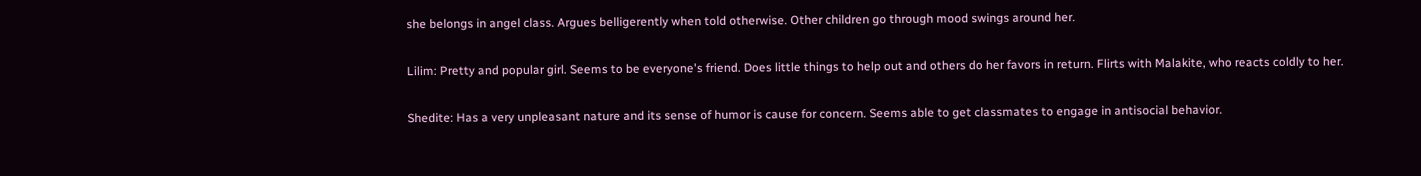she belongs in angel class. Argues belligerently when told otherwise. Other children go through mood swings around her.

Lilim: Pretty and popular girl. Seems to be everyone's friend. Does little things to help out and others do her favors in return. Flirts with Malakite, who reacts coldly to her.

Shedite: Has a very unpleasant nature and its sense of humor is cause for concern. Seems able to get classmates to engage in antisocial behavior.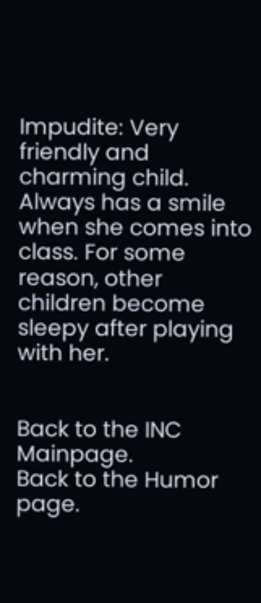Impudite: Very friendly and charming child. Always has a smile when she comes into class. For some reason, other children become sleepy after playing with her.


Back to the INC Mainpage.
Back to the Humor page.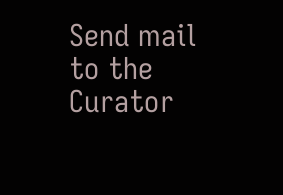Send mail to the Curator